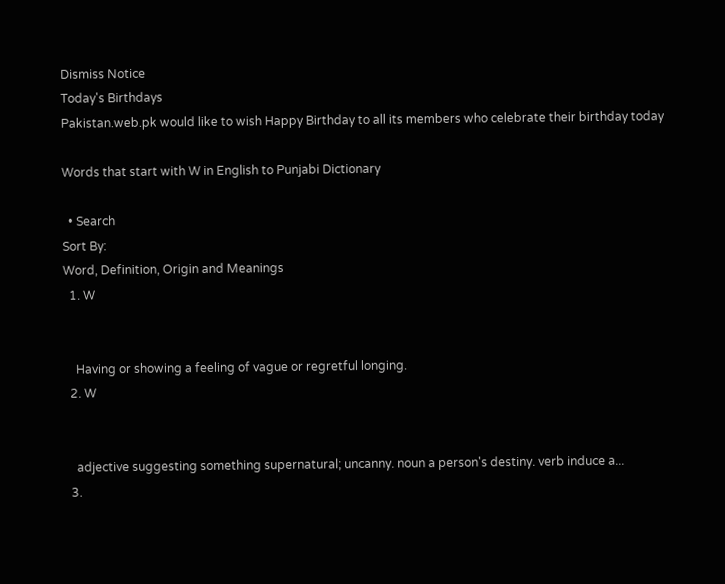Dismiss Notice
Today's Birthdays
Pakistan.web.pk would like to wish Happy Birthday to all its members who celebrate their birthday today

Words that start with W in English to Punjabi Dictionary

  • Search
Sort By:
Word, Definition, Origin and Meanings
  1. W


    Having or showing a feeling of vague or regretful longing.
  2. W


    adjective suggesting something supernatural; uncanny. noun a person's destiny. verb induce a...
  3.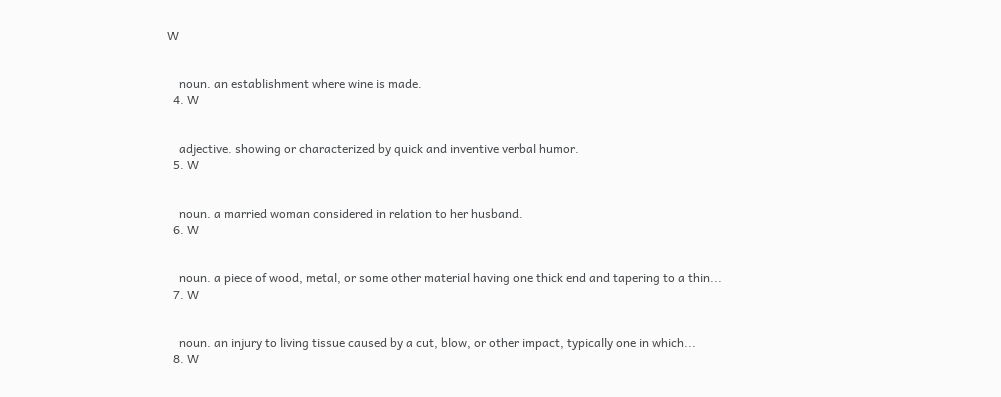W


    noun. an establishment where wine is made.
  4. W


    adjective. showing or characterized by quick and inventive verbal humor.
  5. W


    noun. a married woman considered in relation to her husband.
  6. W


    noun. a piece of wood, metal, or some other material having one thick end and tapering to a thin...
  7. W


    noun. an injury to living tissue caused by a cut, blow, or other impact, typically one in which...
  8. W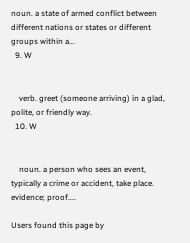noun. a state of armed conflict between different nations or states or different groups within a...
  9. W


    verb. greet (someone arriving) in a glad, polite, or friendly way.
  10. W


    noun. a person who sees an event, typically a crime or accident, take place. evidence; proof....

Users found this page by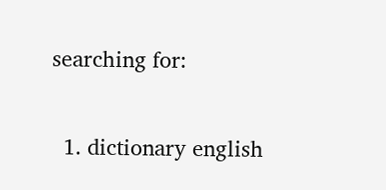searching for:

  1. dictionary english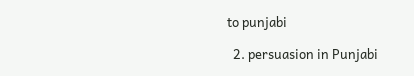to punjabi

  2. persuasion in Punjabi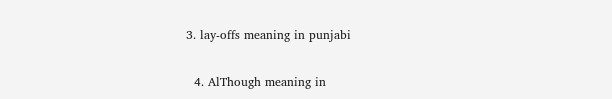3. lay-offs meaning in punjabi

  4. AlThough meaning in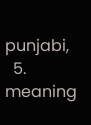punjabi,
  5. meaning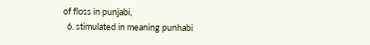of floss in punjabi,
  6. stimulated in meaning punhabi